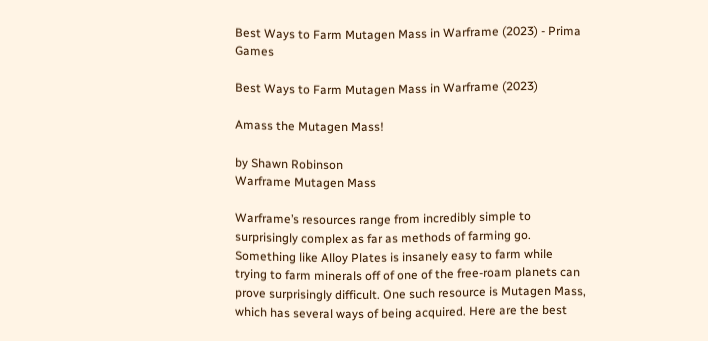Best Ways to Farm Mutagen Mass in Warframe (2023) - Prima Games

Best Ways to Farm Mutagen Mass in Warframe (2023)

Amass the Mutagen Mass!

by Shawn Robinson
Warframe Mutagen Mass

Warframe’s resources range from incredibly simple to surprisingly complex as far as methods of farming go. Something like Alloy Plates is insanely easy to farm while trying to farm minerals off of one of the free-roam planets can prove surprisingly difficult. One such resource is Mutagen Mass, which has several ways of being acquired. Here are the best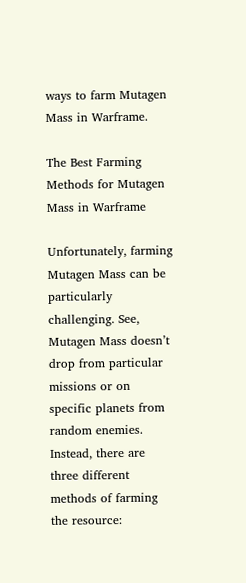ways to farm Mutagen Mass in Warframe.

The Best Farming Methods for Mutagen Mass in Warframe

Unfortunately, farming Mutagen Mass can be particularly challenging. See, Mutagen Mass doesn’t drop from particular missions or on specific planets from random enemies. Instead, there are three different methods of farming the resource: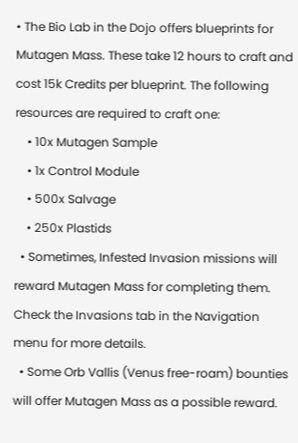• The Bio Lab in the Dojo offers blueprints for Mutagen Mass. These take 12 hours to craft and cost 15k Credits per blueprint. The following resources are required to craft one:
    • 10x Mutagen Sample
    • 1x Control Module
    • 500x Salvage
    • 250x Plastids
  • Sometimes, Infested Invasion missions will reward Mutagen Mass for completing them. Check the Invasions tab in the Navigation menu for more details.
  • Some Orb Vallis (Venus free-roam) bounties will offer Mutagen Mass as a possible reward.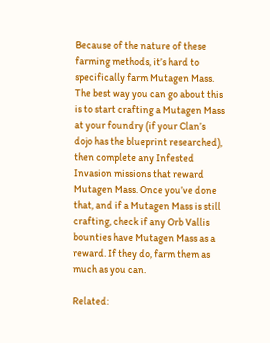Because of the nature of these farming methods, it’s hard to specifically farm Mutagen Mass. The best way you can go about this is to start crafting a Mutagen Mass at your foundry (if your Clan’s dojo has the blueprint researched), then complete any Infested Invasion missions that reward Mutagen Mass. Once you’ve done that, and if a Mutagen Mass is still crafting, check if any Orb Vallis bounties have Mutagen Mass as a reward. If they do, farm them as much as you can.

Related: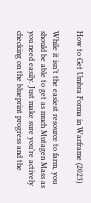How to Get Umbra Forma in Warframe (2023)

While it isn’t the easiest resource to farm, you should be able to get as much Mutagen Mass as you need easily. Just make sure you’re actively checking on the blueprint progress and the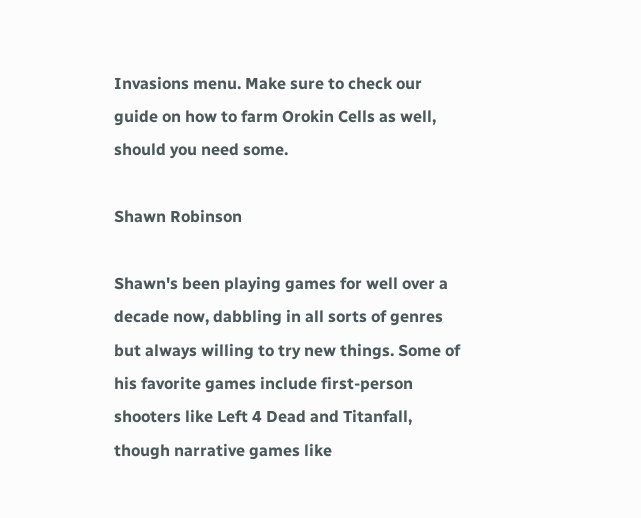Invasions menu. Make sure to check our guide on how to farm Orokin Cells as well, should you need some.

Shawn Robinson

Shawn's been playing games for well over a decade now, dabbling in all sorts of genres but always willing to try new things. Some of his favorite games include first-person shooters like Left 4 Dead and Titanfall, though narrative games like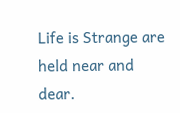Life is Strange are held near and dear.